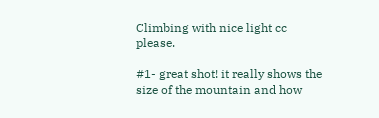Climbing with nice light cc please.

#1- great shot! it really shows the size of the mountain and how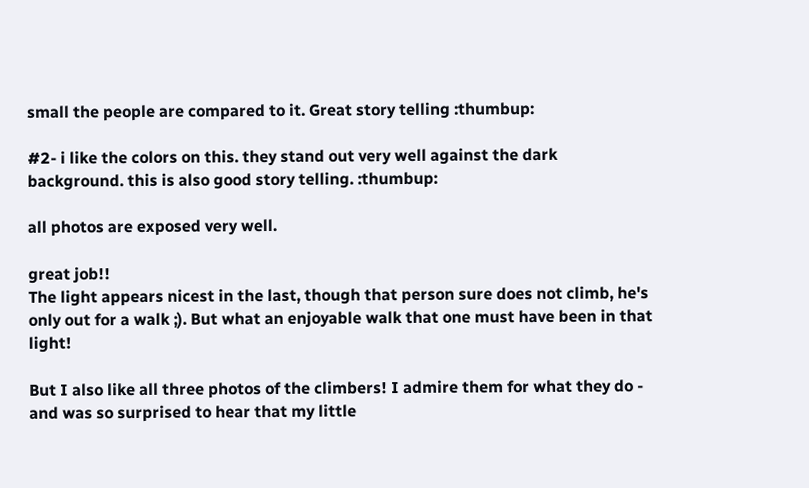small the people are compared to it. Great story telling :thumbup:

#2- i like the colors on this. they stand out very well against the dark background. this is also good story telling. :thumbup:

all photos are exposed very well.

great job!!
The light appears nicest in the last, though that person sure does not climb, he's only out for a walk ;). But what an enjoyable walk that one must have been in that light!

But I also like all three photos of the climbers! I admire them for what they do - and was so surprised to hear that my little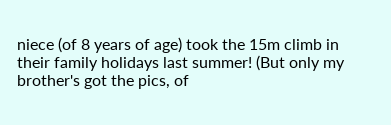niece (of 8 years of age) took the 15m climb in their family holidays last summer! (But only my brother's got the pics, of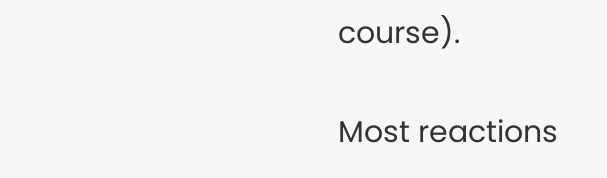course).

Most reactions